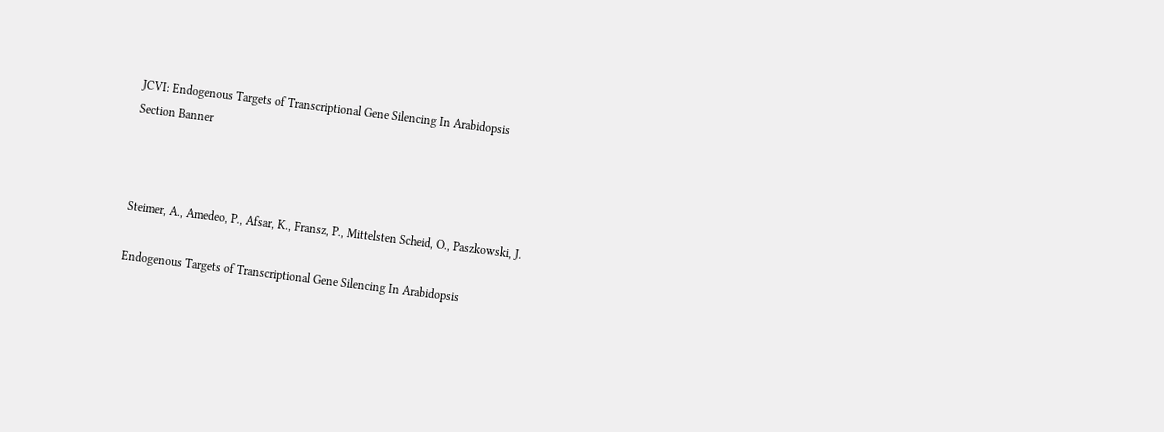JCVI: Endogenous Targets of Transcriptional Gene Silencing In Arabidopsis
Section Banner



Steimer, A., Amedeo, P., Afsar, K., Fransz, P., Mittelsten Scheid, O., Paszkowski, J.

Endogenous Targets of Transcriptional Gene Silencing In Arabidopsis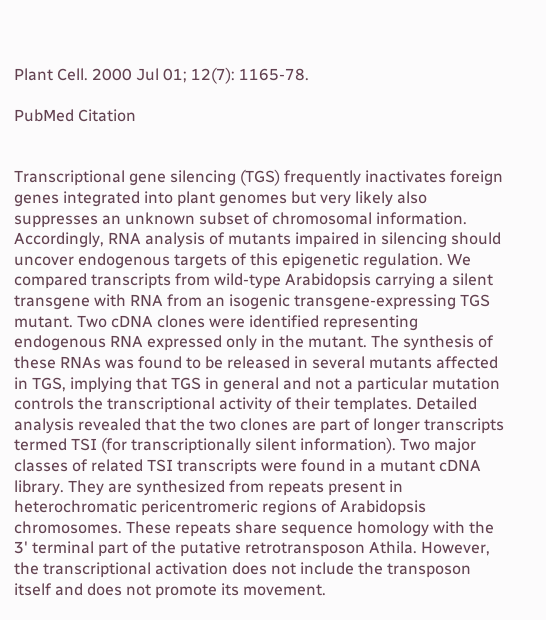Plant Cell. 2000 Jul 01; 12(7): 1165-78.

PubMed Citation


Transcriptional gene silencing (TGS) frequently inactivates foreign genes integrated into plant genomes but very likely also suppresses an unknown subset of chromosomal information. Accordingly, RNA analysis of mutants impaired in silencing should uncover endogenous targets of this epigenetic regulation. We compared transcripts from wild-type Arabidopsis carrying a silent transgene with RNA from an isogenic transgene-expressing TGS mutant. Two cDNA clones were identified representing endogenous RNA expressed only in the mutant. The synthesis of these RNAs was found to be released in several mutants affected in TGS, implying that TGS in general and not a particular mutation controls the transcriptional activity of their templates. Detailed analysis revealed that the two clones are part of longer transcripts termed TSI (for transcriptionally silent information). Two major classes of related TSI transcripts were found in a mutant cDNA library. They are synthesized from repeats present in heterochromatic pericentromeric regions of Arabidopsis chromosomes. These repeats share sequence homology with the 3' terminal part of the putative retrotransposon Athila. However, the transcriptional activation does not include the transposon itself and does not promote its movement.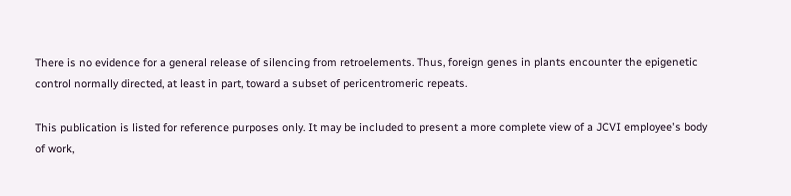There is no evidence for a general release of silencing from retroelements. Thus, foreign genes in plants encounter the epigenetic control normally directed, at least in part, toward a subset of pericentromeric repeats.

This publication is listed for reference purposes only. It may be included to present a more complete view of a JCVI employee's body of work,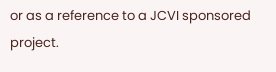or as a reference to a JCVI sponsored project.